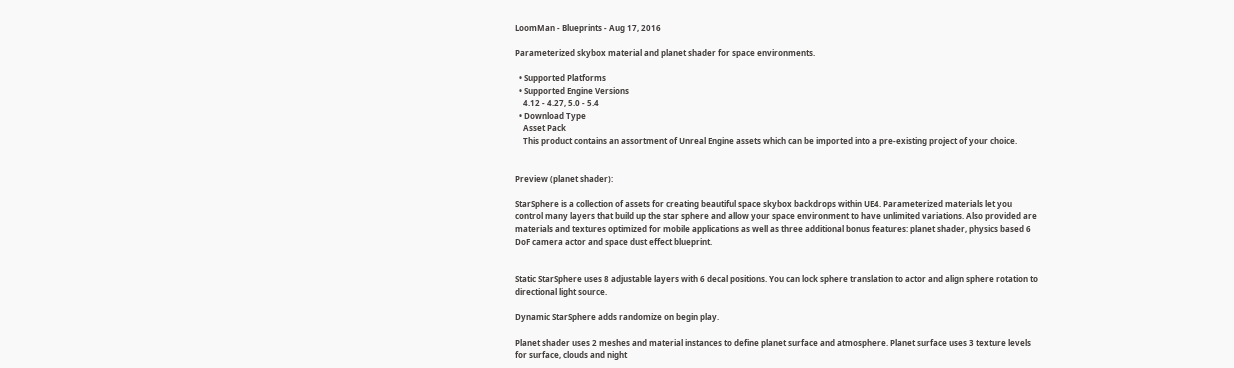LoomMan - Blueprints - Aug 17, 2016

Parameterized skybox material and planet shader for space environments.

  • Supported Platforms
  • Supported Engine Versions
    4.12 - 4.27, 5.0 - 5.4
  • Download Type
    Asset Pack
    This product contains an assortment of Unreal Engine assets which can be imported into a pre-existing project of your choice.


Preview (planet shader):

StarSphere is a collection of assets for creating beautiful space skybox backdrops within UE4. Parameterized materials let you control many layers that build up the star sphere and allow your space environment to have unlimited variations. Also provided are materials and textures optimized for mobile applications as well as three additional bonus features: planet shader, physics based 6 DoF camera actor and space dust effect blueprint.


Static StarSphere uses 8 adjustable layers with 6 decal positions. You can lock sphere translation to actor and align sphere rotation to directional light source.

Dynamic StarSphere adds randomize on begin play.

Planet shader uses 2 meshes and material instances to define planet surface and atmosphere. Planet surface uses 3 texture levels for surface, clouds and night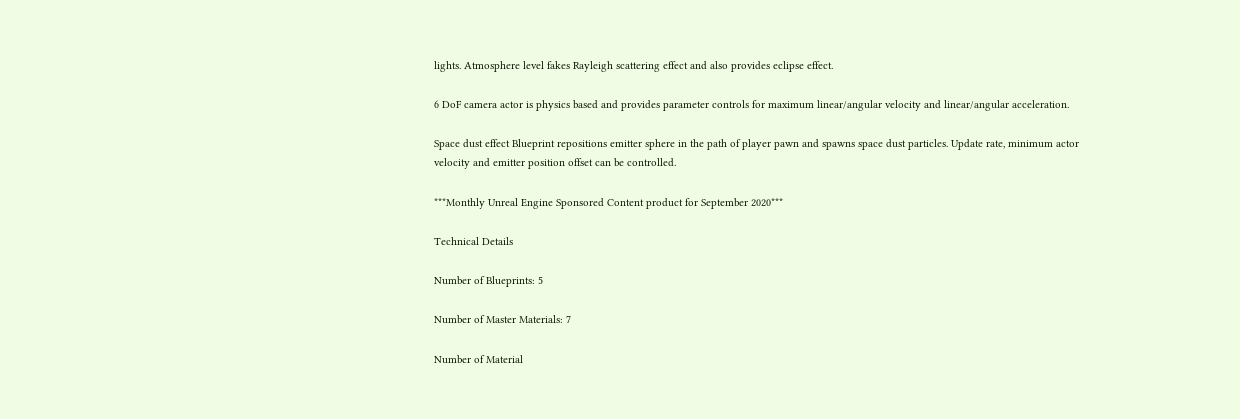lights. Atmosphere level fakes Rayleigh scattering effect and also provides eclipse effect.

6 DoF camera actor is physics based and provides parameter controls for maximum linear/angular velocity and linear/angular acceleration.

Space dust effect Blueprint repositions emitter sphere in the path of player pawn and spawns space dust particles. Update rate, minimum actor velocity and emitter position offset can be controlled.

***Monthly Unreal Engine Sponsored Content product for September 2020***

Technical Details

Number of Blueprints: 5

Number of Master Materials: 7

Number of Material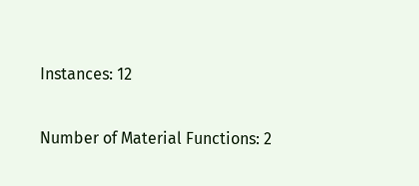Instances: 12

Number of Material Functions: 2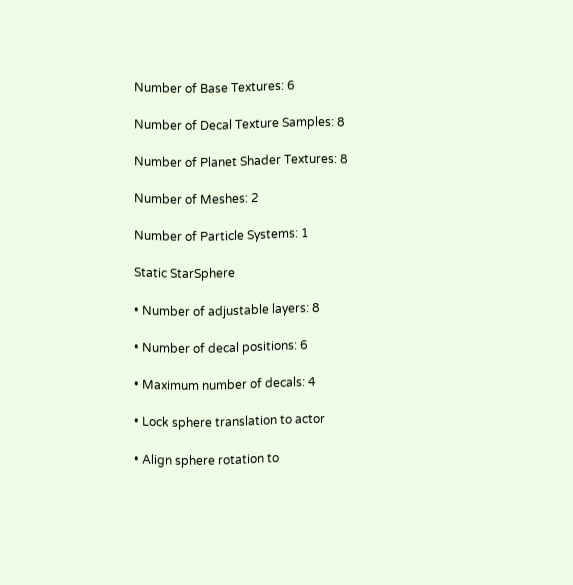Number of Base Textures: 6

Number of Decal Texture Samples: 8

Number of Planet Shader Textures: 8

Number of Meshes: 2

Number of Particle Systems: 1

Static StarSphere

• Number of adjustable layers: 8

• Number of decal positions: 6

• Maximum number of decals: 4

• Lock sphere translation to actor

• Align sphere rotation to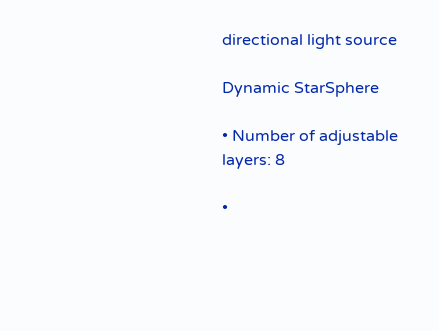directional light source

Dynamic StarSphere

• Number of adjustable layers: 8

•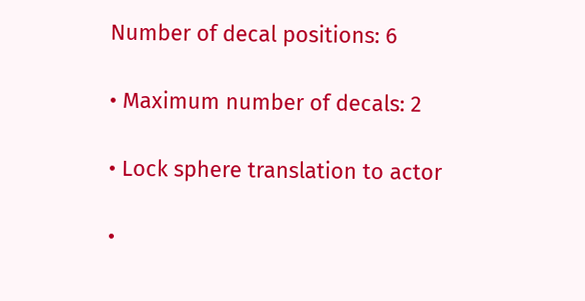Number of decal positions: 6

• Maximum number of decals: 2

• Lock sphere translation to actor

•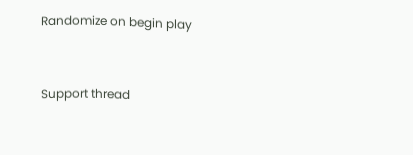Randomize on begin play


Support thread